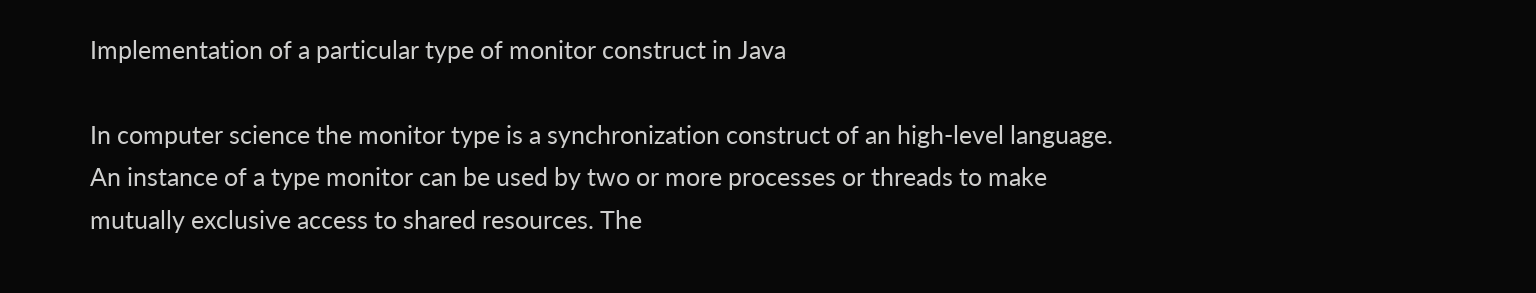Implementation of a particular type of monitor construct in Java

In computer science the monitor type is a synchronization construct of an high-level language. An instance of a type monitor can be used by two or more processes or threads to make mutually exclusive access to shared resources. The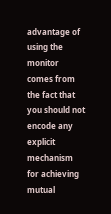advantage of using the monitor comes from the fact that you should not encode any explicit mechanism for achieving mutual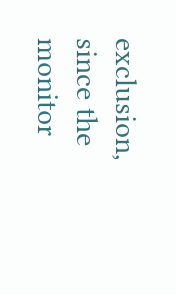exclusion, since the monitor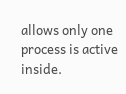allows only one process is active inside.